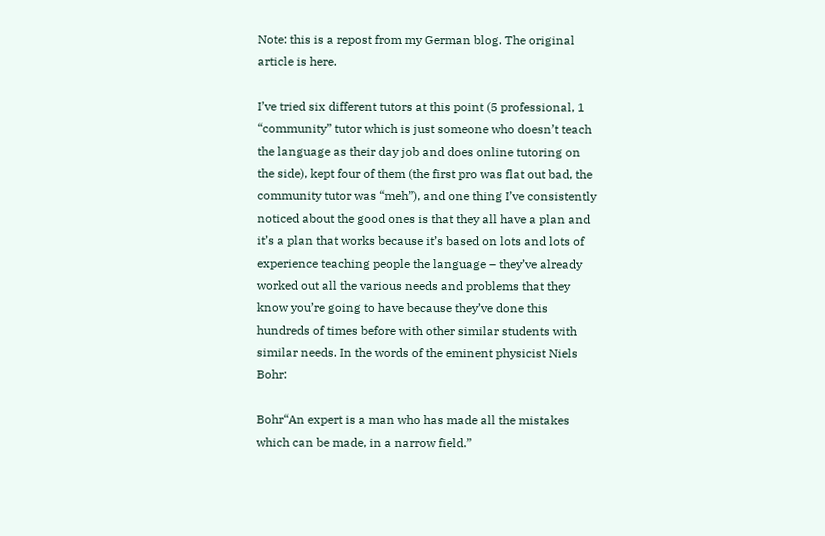Note: this is a repost from my German blog. The original article is here.

I’ve tried six different tutors at this point (5 professional, 1 “community” tutor which is just someone who doesn’t teach the language as their day job and does online tutoring on the side), kept four of them (the first pro was flat out bad, the community tutor was “meh”), and one thing I’ve consistently noticed about the good ones is that they all have a plan and it’s a plan that works because it’s based on lots and lots of experience teaching people the language – they’ve already worked out all the various needs and problems that they know you’re going to have because they’ve done this hundreds of times before with other similar students with similar needs. In the words of the eminent physicist Niels Bohr:

Bohr“An expert is a man who has made all the mistakes which can be made, in a narrow field.”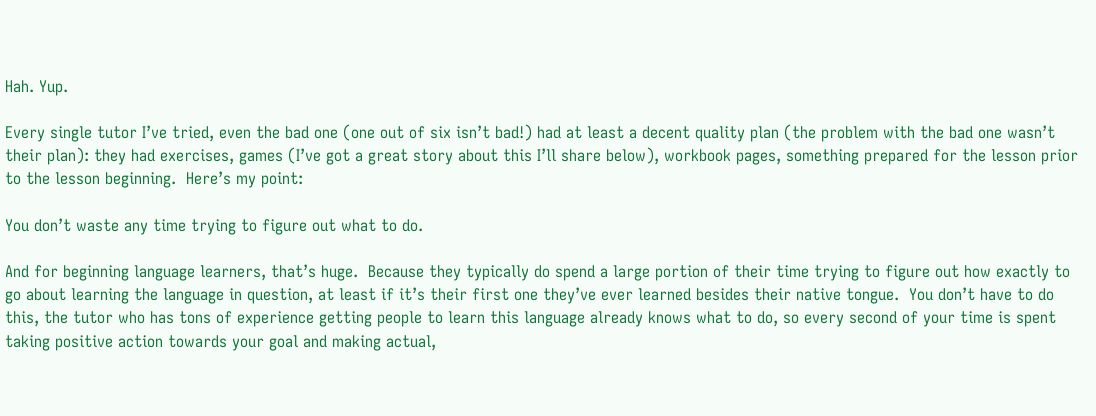Hah. Yup.

Every single tutor I’ve tried, even the bad one (one out of six isn’t bad!) had at least a decent quality plan (the problem with the bad one wasn’t their plan): they had exercises, games (I’ve got a great story about this I’ll share below), workbook pages, something prepared for the lesson prior to the lesson beginning.  Here’s my point:

You don’t waste any time trying to figure out what to do.

And for beginning language learners, that’s huge.  Because they typically do spend a large portion of their time trying to figure out how exactly to go about learning the language in question, at least if it’s their first one they’ve ever learned besides their native tongue.  You don’t have to do this, the tutor who has tons of experience getting people to learn this language already knows what to do, so every second of your time is spent taking positive action towards your goal and making actual,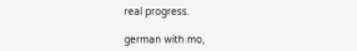real progress.

german with mo,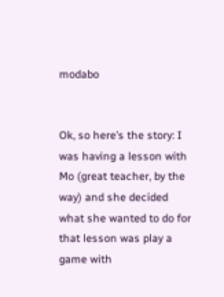modabo


Ok, so here’s the story: I was having a lesson with Mo (great teacher, by the way) and she decided what she wanted to do for that lesson was play a game with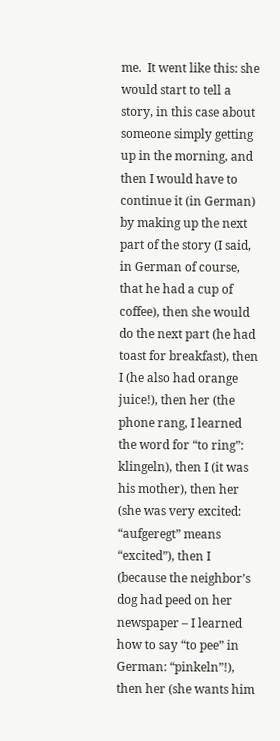me.  It went like this: she would start to tell a story, in this case about someone simply getting up in the morning, and then I would have to continue it (in German) by making up the next part of the story (I said, in German of course, that he had a cup of coffee), then she would do the next part (he had toast for breakfast), then I (he also had orange juice!), then her (the phone rang, I learned the word for “to ring”: klingeln), then I (it was his mother), then her (she was very excited: “aufgeregt” means “excited”), then I (because the neighbor’s dog had peed on her newspaper – I learned how to say “to pee” in German: “pinkeln”!), then her (she wants him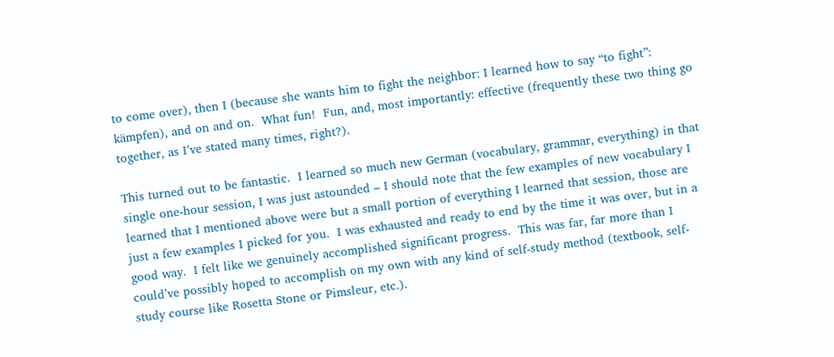to come over), then I (because she wants him to fight the neighbor: I learned how to say “to fight”: kämpfen), and on and on.  What fun!  Fun, and, most importantly: effective (frequently these two thing go together, as I’ve stated many times, right?).

This turned out to be fantastic.  I learned so much new German (vocabulary, grammar, everything) in that single one-hour session, I was just astounded – I should note that the few examples of new vocabulary I learned that I mentioned above were but a small portion of everything I learned that session, those are just a few examples I picked for you.  I was exhausted and ready to end by the time it was over, but in a good way.  I felt like we genuinely accomplished significant progress.  This was far, far more than I could’ve possibly hoped to accomplish on my own with any kind of self-study method (textbook, self-study course like Rosetta Stone or Pimsleur, etc.).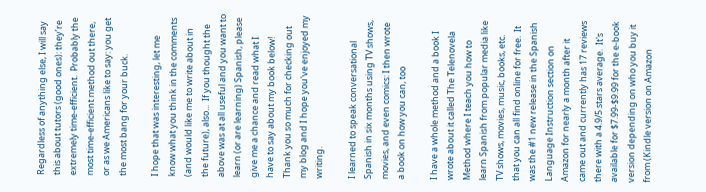Regardless of anything else, I will say this about tutors (good ones): they’re extremely time-efficient.  Probably the most time-efficient method out there, or as we Americans like to say: you get the most bang for your buck.

I hope that was interesting, let me know what you think in the comments (and would like me to write about in the future), also...  If you thought the above was at all useful and you want to learn (or are learning) Spanish, please give me a chance and read what I have to say about my book below!  Thank you so much for checking out my blog and I hope you've enjoyed my writing.

I learned to speak conversational Spanish in six months using TV shows, movies, and even comics: I then wrote a book on how you can, too

I have a whole method and a book I wrote about it called The Telenovela Method where I teach you how to learn Spanish from popular media like TV shows, movies, music, books, etc. that you can all find online for free.  It was the #1 new release in the Spanish Language Instruction section on Amazon for nearly a month after it came out and currently has 17 reviews there with a 4.9/5 stars average.  It's available for $7.99-$9.99 for the e-book version depending on who you buy it from (Kindle version on Amazon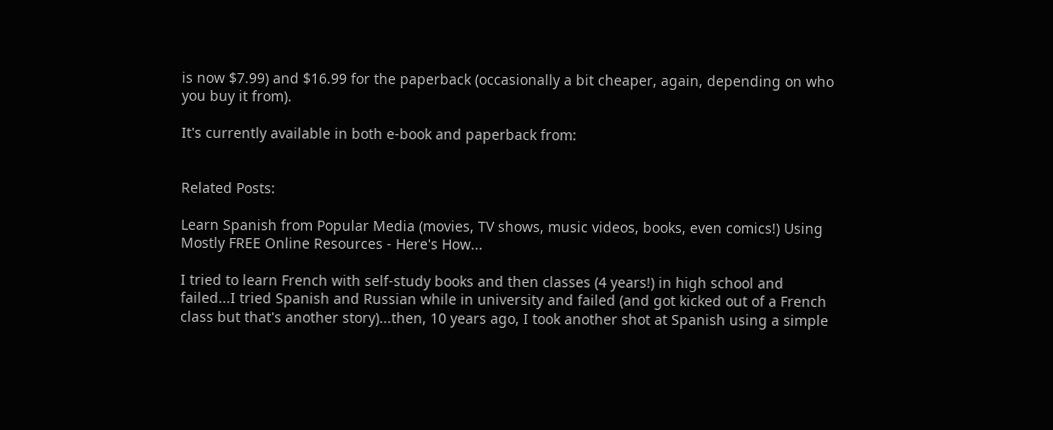is now $7.99) and $16.99 for the paperback (occasionally a bit cheaper, again, depending on who you buy it from).

It's currently available in both e-book and paperback from:


Related Posts:

Learn Spanish from Popular Media (movies, TV shows, music videos, books, even comics!) Using Mostly FREE Online Resources - Here's How...

I tried to learn French with self-study books and then classes (4 years!) in high school and failed...I tried Spanish and Russian while in university and failed (and got kicked out of a French class but that's another story)...then, 10 years ago, I took another shot at Spanish using a simple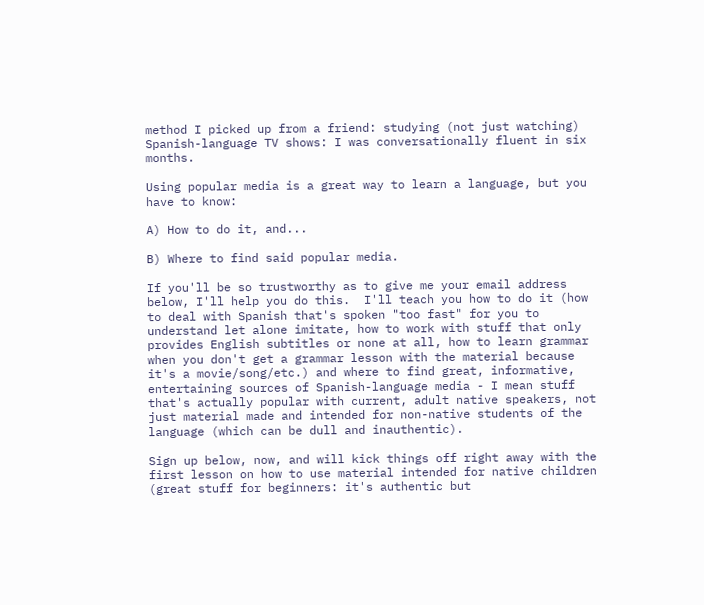method I picked up from a friend: studying (not just watching) Spanish-language TV shows: I was conversationally fluent in six months.

Using popular media is a great way to learn a language, but you have to know:

A) How to do it, and...

B) Where to find said popular media.

If you'll be so trustworthy as to give me your email address below, I'll help you do this.  I'll teach you how to do it (how to deal with Spanish that's spoken "too fast" for you to understand let alone imitate, how to work with stuff that only provides English subtitles or none at all, how to learn grammar when you don't get a grammar lesson with the material because it's a movie/song/etc.) and where to find great, informative, entertaining sources of Spanish-language media - I mean stuff that's actually popular with current, adult native speakers, not just material made and intended for non-native students of the language (which can be dull and inauthentic).

Sign up below, now, and will kick things off right away with the first lesson on how to use material intended for native children (great stuff for beginners: it's authentic but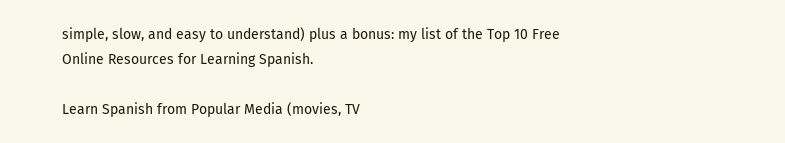simple, slow, and easy to understand) plus a bonus: my list of the Top 10 Free Online Resources for Learning Spanish.

Learn Spanish from Popular Media (movies, TV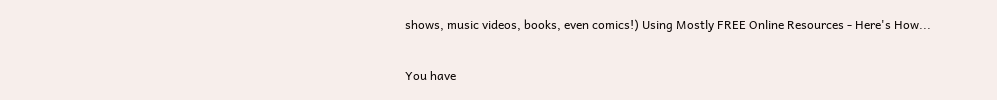shows, music videos, books, even comics!) Using Mostly FREE Online Resources - Here's How...

You have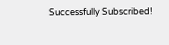Successfully Subscribed!